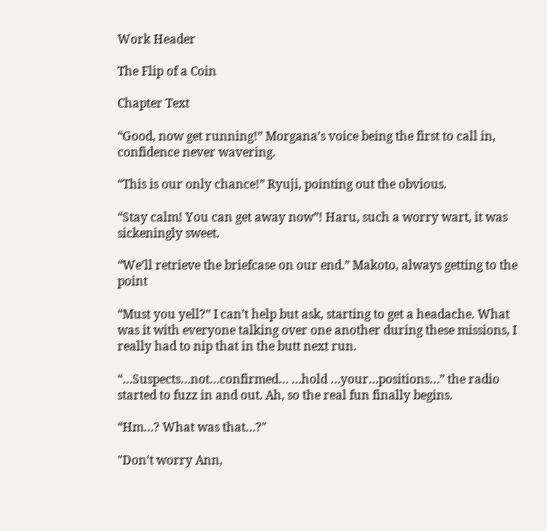Work Header

The Flip of a Coin

Chapter Text

“Good, now get running!” Morgana’s voice being the first to call in, confidence never wavering.

“This is our only chance!” Ryuji, pointing out the obvious.

“Stay calm! You can get away now”! Haru, such a worry wart, it was sickeningly sweet.

“We’ll retrieve the briefcase on our end.” Makoto, always getting to the point

“Must you yell?” I can’t help but ask, starting to get a headache. What was it with everyone talking over one another during these missions, I really had to nip that in the butt next run.

“…Suspects…not…confirmed… …hold …your…positions…” the radio started to fuzz in and out. Ah, so the real fun finally begins.

“Hm…? What was that…?"

"Don't worry Ann,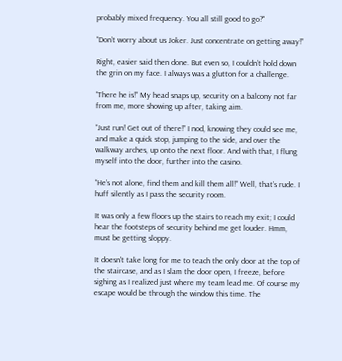probably mixed frequency. You all still good to go?"

“Don’t worry about us Joker. Just concentrate on getting away!”

Right, easier said then done. But even so, I couldn’t hold down the grin on my face. I always was a glutton for a challenge.

“There he is!” My head snaps up, security on a balcony not far from me, more showing up after, taking aim.

“Just run! Get out of there!” I nod, knowing they could see me, and make a quick stop, jumping to the side, and over the walkway arches, up onto the next floor. And with that, I flung myself into the door, further into the casino.

“He’s not alone, find them and kill them all!” Well, that’s rude. I huff silently as I pass the security room.

It was only a few floors up the stairs to reach my exit; I could hear the footsteps of security behind me get louder. Hmm, must be getting sloppy.

It doesn't take long for me to teach the only door at the top of the staircase, and as I slam the door open, I freeze, before sighing as I realized just where my team lead me. Of course my escape would be through the window this time. The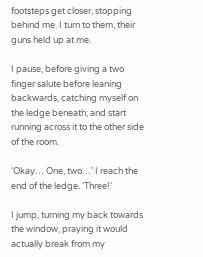footsteps get closer, stopping behind me. I turn to them, their guns held up at me.

I pause, before giving a two finger salute before leaning backwards, catching myself on the ledge beneath; and start running across it to the other side of the room.

‘Okay… One, two…’ I reach the end of the ledge. ‘Three!’

I jump, turning my back towards the window, praying it would actually break from my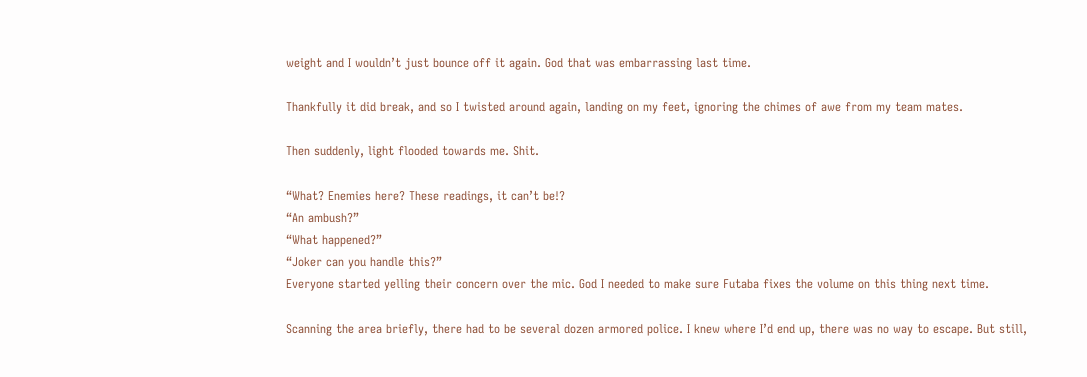weight and I wouldn’t just bounce off it again. God that was embarrassing last time.

Thankfully it did break, and so I twisted around again, landing on my feet, ignoring the chimes of awe from my team mates.

Then suddenly, light flooded towards me. Shit.

“What? Enemies here? These readings, it can’t be!?
“An ambush?”
“What happened?”
“Joker can you handle this?”
Everyone started yelling their concern over the mic. God I needed to make sure Futaba fixes the volume on this thing next time.

Scanning the area briefly, there had to be several dozen armored police. I knew where I’d end up, there was no way to escape. But still,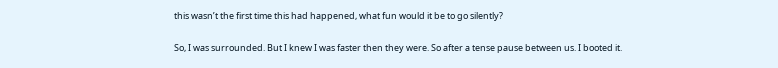this wasn’t the first time this had happened, what fun would it be to go silently?

So, I was surrounded. But I knew I was faster then they were. So after a tense pause between us. I booted it.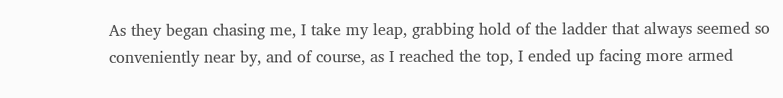As they began chasing me, I take my leap, grabbing hold of the ladder that always seemed so conveniently near by, and of course, as I reached the top, I ended up facing more armed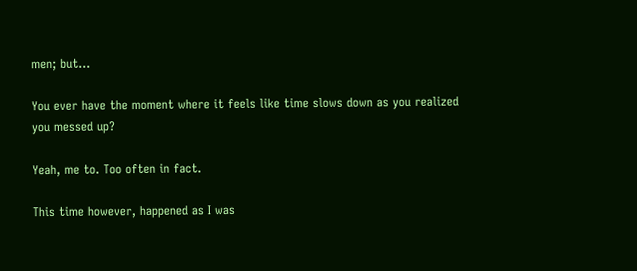men; but…

You ever have the moment where it feels like time slows down as you realized you messed up?

Yeah, me to. Too often in fact.

This time however, happened as I was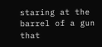staring at the barrel of a gun that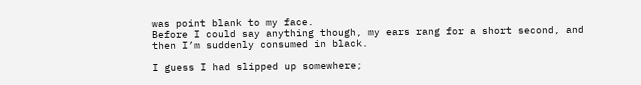was point blank to my face.
Before I could say anything though, my ears rang for a short second, and then I’m suddenly consumed in black.

I guess I had slipped up somewhere;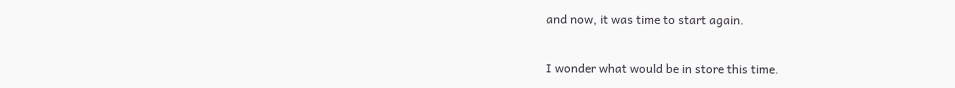and now, it was time to start again.

I wonder what would be in store this time.